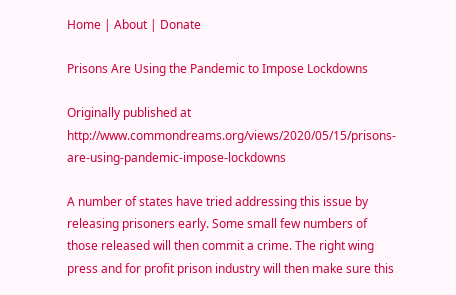Home | About | Donate

Prisons Are Using the Pandemic to Impose Lockdowns

Originally published at http://www.commondreams.org/views/2020/05/15/prisons-are-using-pandemic-impose-lockdowns

A number of states have tried addressing this issue by releasing prisoners early. Some small few numbers of those released will then commit a crime. The right wing press and for profit prison industry will then make sure this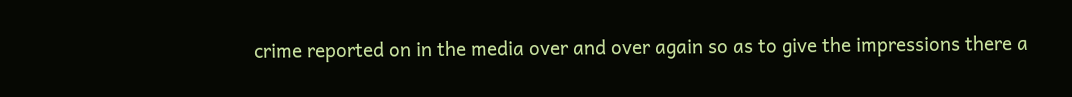crime reported on in the media over and over again so as to give the impressions there a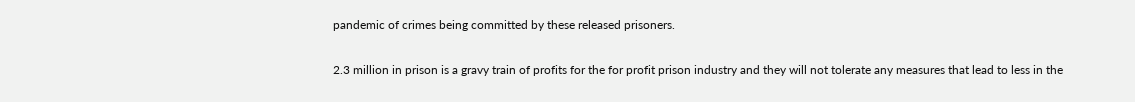pandemic of crimes being committed by these released prisoners.

2.3 million in prison is a gravy train of profits for the for profit prison industry and they will not tolerate any measures that lead to less in the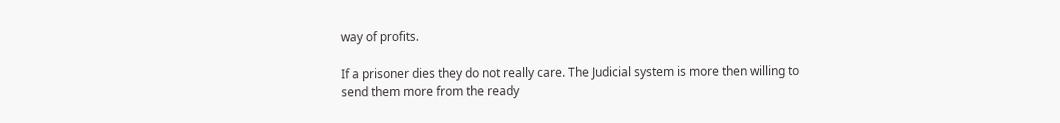way of profits.

If a prisoner dies they do not really care. The Judicial system is more then willing to send them more from the ready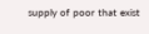supply of poor that exist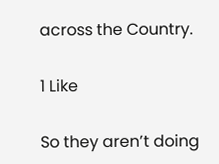across the Country.

1 Like

So they aren’t doing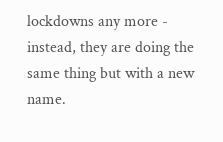lockdowns any more - instead, they are doing the same thing but with a new name.